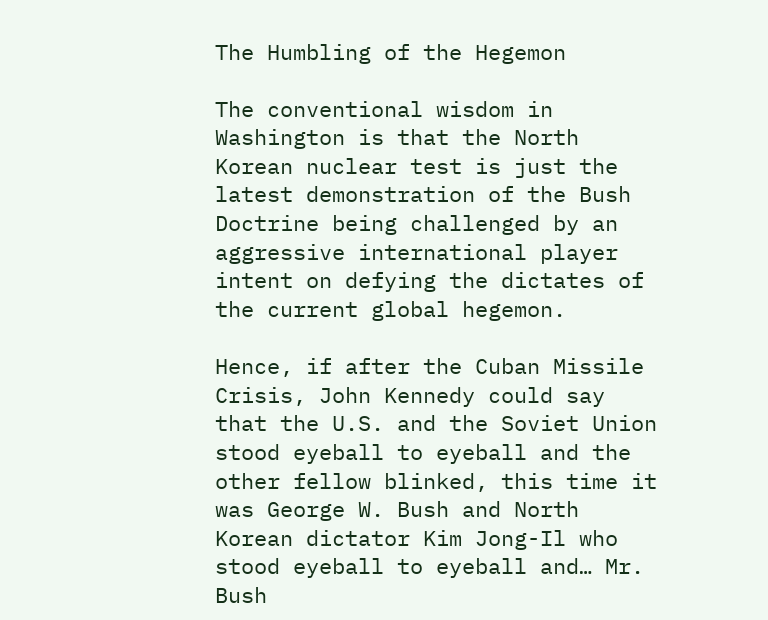The Humbling of the Hegemon

The conventional wisdom in Washington is that the North Korean nuclear test is just the latest demonstration of the Bush Doctrine being challenged by an aggressive international player intent on defying the dictates of the current global hegemon.

Hence, if after the Cuban Missile Crisis, John Kennedy could say that the U.S. and the Soviet Union stood eyeball to eyeball and the other fellow blinked, this time it was George W. Bush and North Korean dictator Kim Jong-Il who stood eyeball to eyeball and… Mr. Bush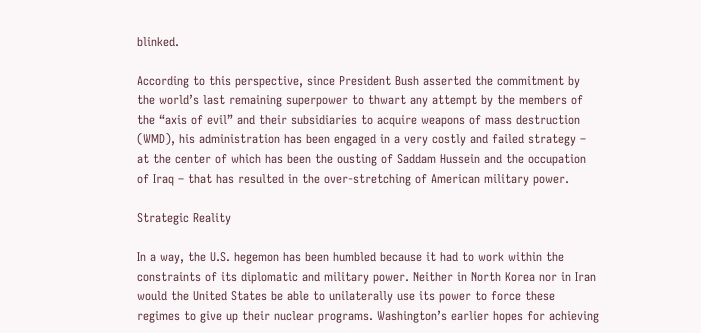blinked.

According to this perspective, since President Bush asserted the commitment by the world’s last remaining superpower to thwart any attempt by the members of the “axis of evil” and their subsidiaries to acquire weapons of mass destruction (WMD), his administration has been engaged in a very costly and failed strategy – at the center of which has been the ousting of Saddam Hussein and the occupation of Iraq – that has resulted in the over-stretching of American military power.

Strategic Reality

In a way, the U.S. hegemon has been humbled because it had to work within the constraints of its diplomatic and military power. Neither in North Korea nor in Iran would the United States be able to unilaterally use its power to force these regimes to give up their nuclear programs. Washington’s earlier hopes for achieving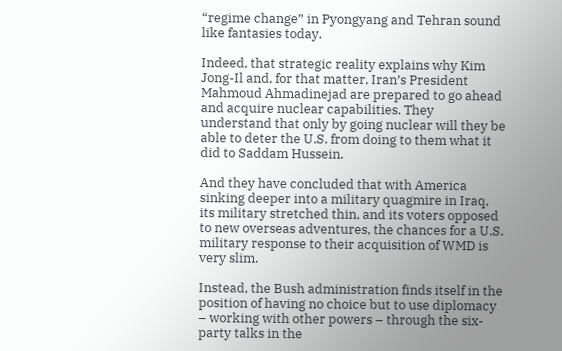“regime change” in Pyongyang and Tehran sound like fantasies today.

Indeed, that strategic reality explains why Kim Jong-Il and, for that matter, Iran’s President Mahmoud Ahmadinejad are prepared to go ahead and acquire nuclear capabilities. They understand that only by going nuclear will they be able to deter the U.S. from doing to them what it did to Saddam Hussein.

And they have concluded that with America sinking deeper into a military quagmire in Iraq, its military stretched thin, and its voters opposed to new overseas adventures, the chances for a U.S. military response to their acquisition of WMD is very slim.

Instead, the Bush administration finds itself in the position of having no choice but to use diplomacy – working with other powers – through the six-party talks in the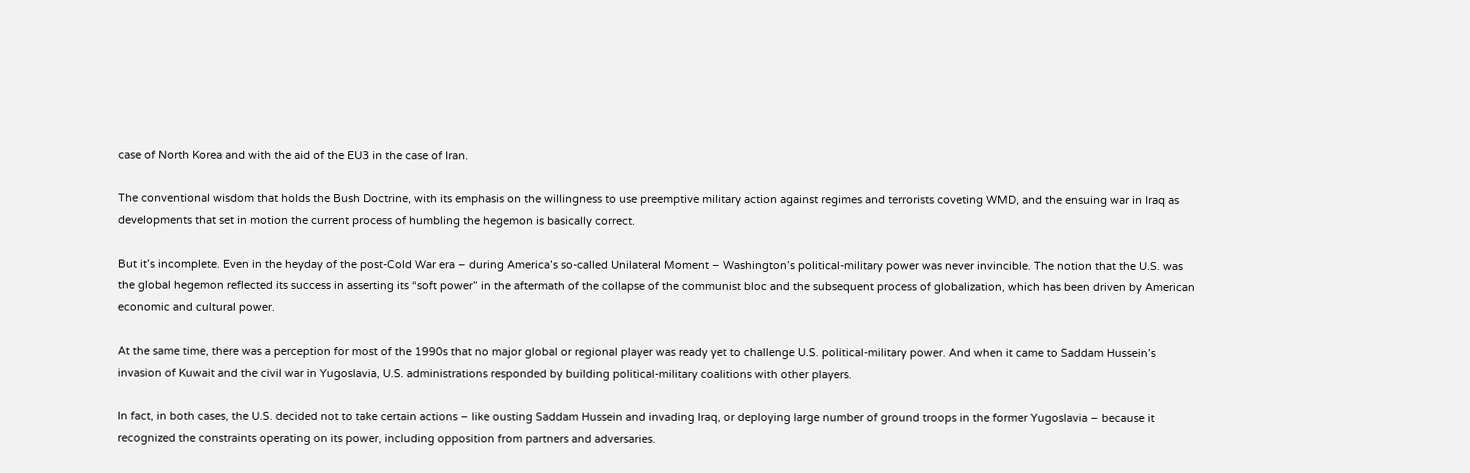case of North Korea and with the aid of the EU3 in the case of Iran.

The conventional wisdom that holds the Bush Doctrine, with its emphasis on the willingness to use preemptive military action against regimes and terrorists coveting WMD, and the ensuing war in Iraq as developments that set in motion the current process of humbling the hegemon is basically correct.

But it’s incomplete. Even in the heyday of the post-Cold War era – during America’s so-called Unilateral Moment – Washington’s political-military power was never invincible. The notion that the U.S. was the global hegemon reflected its success in asserting its “soft power” in the aftermath of the collapse of the communist bloc and the subsequent process of globalization, which has been driven by American economic and cultural power.

At the same time, there was a perception for most of the 1990s that no major global or regional player was ready yet to challenge U.S. political-military power. And when it came to Saddam Hussein’s invasion of Kuwait and the civil war in Yugoslavia, U.S. administrations responded by building political-military coalitions with other players.

In fact, in both cases, the U.S. decided not to take certain actions – like ousting Saddam Hussein and invading Iraq, or deploying large number of ground troops in the former Yugoslavia – because it recognized the constraints operating on its power, including opposition from partners and adversaries.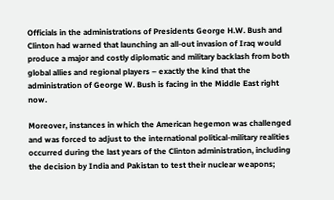Officials in the administrations of Presidents George H.W. Bush and Clinton had warned that launching an all-out invasion of Iraq would produce a major and costly diplomatic and military backlash from both global allies and regional players – exactly the kind that the administration of George W. Bush is facing in the Middle East right now.

Moreover, instances in which the American hegemon was challenged and was forced to adjust to the international political-military realities occurred during the last years of the Clinton administration, including the decision by India and Pakistan to test their nuclear weapons;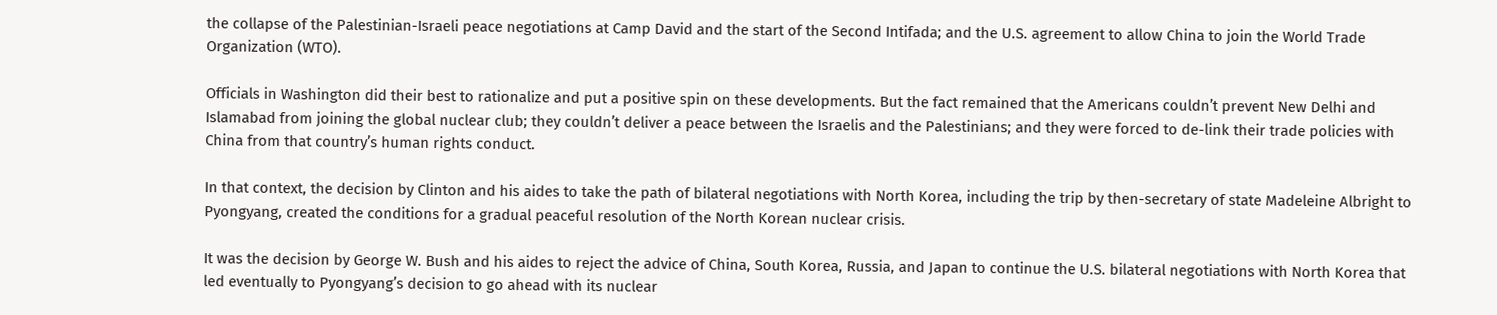the collapse of the Palestinian-Israeli peace negotiations at Camp David and the start of the Second Intifada; and the U.S. agreement to allow China to join the World Trade Organization (WTO).

Officials in Washington did their best to rationalize and put a positive spin on these developments. But the fact remained that the Americans couldn’t prevent New Delhi and Islamabad from joining the global nuclear club; they couldn’t deliver a peace between the Israelis and the Palestinians; and they were forced to de-link their trade policies with China from that country’s human rights conduct.

In that context, the decision by Clinton and his aides to take the path of bilateral negotiations with North Korea, including the trip by then-secretary of state Madeleine Albright to Pyongyang, created the conditions for a gradual peaceful resolution of the North Korean nuclear crisis.

It was the decision by George W. Bush and his aides to reject the advice of China, South Korea, Russia, and Japan to continue the U.S. bilateral negotiations with North Korea that led eventually to Pyongyang’s decision to go ahead with its nuclear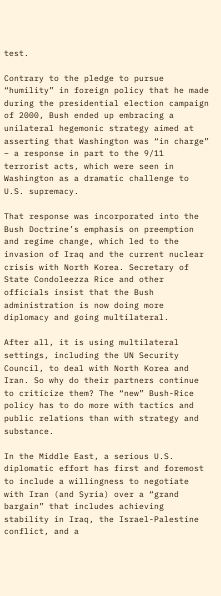test.

Contrary to the pledge to pursue “humility” in foreign policy that he made during the presidential election campaign of 2000, Bush ended up embracing a unilateral hegemonic strategy aimed at asserting that Washington was “in charge” – a response in part to the 9/11 terrorist acts, which were seen in Washington as a dramatic challenge to U.S. supremacy.

That response was incorporated into the Bush Doctrine’s emphasis on preemption and regime change, which led to the invasion of Iraq and the current nuclear crisis with North Korea. Secretary of State Condoleezza Rice and other officials insist that the Bush administration is now doing more diplomacy and going multilateral.

After all, it is using multilateral settings, including the UN Security Council, to deal with North Korea and Iran. So why do their partners continue to criticize them? The “new” Bush-Rice policy has to do more with tactics and public relations than with strategy and substance.

In the Middle East, a serious U.S. diplomatic effort has first and foremost to include a willingness to negotiate with Iran (and Syria) over a “grand bargain” that includes achieving stability in Iraq, the Israel-Palestine conflict, and a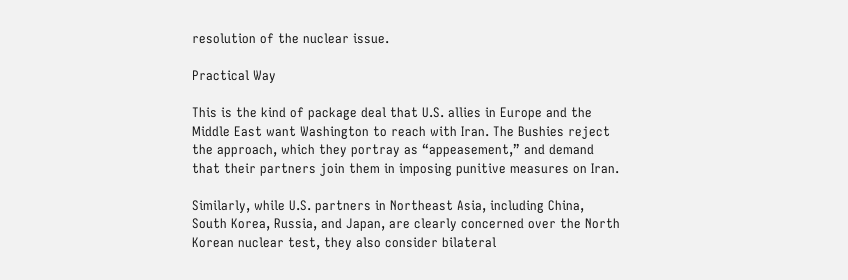resolution of the nuclear issue.

Practical Way

This is the kind of package deal that U.S. allies in Europe and the Middle East want Washington to reach with Iran. The Bushies reject the approach, which they portray as “appeasement,” and demand that their partners join them in imposing punitive measures on Iran.

Similarly, while U.S. partners in Northeast Asia, including China, South Korea, Russia, and Japan, are clearly concerned over the North Korean nuclear test, they also consider bilateral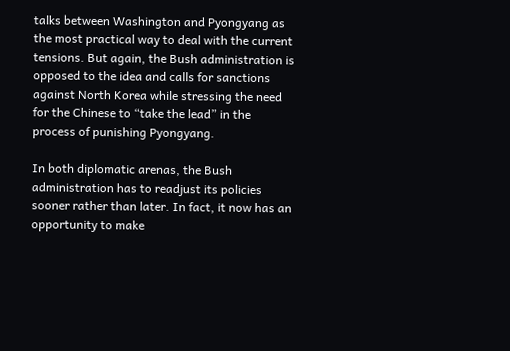talks between Washington and Pyongyang as the most practical way to deal with the current tensions. But again, the Bush administration is opposed to the idea and calls for sanctions against North Korea while stressing the need for the Chinese to “take the lead” in the process of punishing Pyongyang.

In both diplomatic arenas, the Bush administration has to readjust its policies sooner rather than later. In fact, it now has an opportunity to make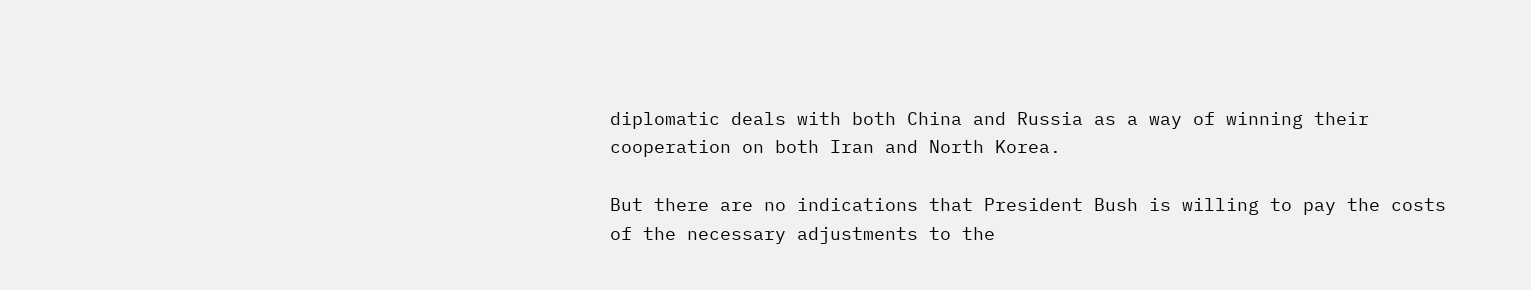diplomatic deals with both China and Russia as a way of winning their cooperation on both Iran and North Korea.

But there are no indications that President Bush is willing to pay the costs of the necessary adjustments to the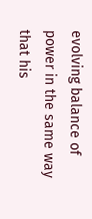evolving balance of power in the same way that his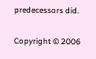predecessors did.

Copyright © 2006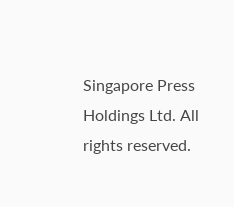Singapore Press Holdings Ltd. All rights reserved.